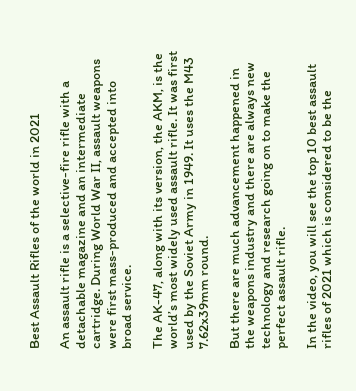Best Assault Rifles of the world in 2021

An assault rifle is a selective-fire rifle with a detachable magazine and an intermediate cartridge. During World War II, assault weapons were first mass-produced and accepted into broad service.

The AK-47, along with its version, the AKM, is the world’s most widely used assault rifle. It was first used by the Soviet Army in 1949. It uses the M43 7.62x39mm round.

But there are much advancement happened in the weapons industry and there are always new technology and research going on to make the perfect assault rifle.

In the video, you will see the top 10 best assault rifles of 2021 which is considered to be the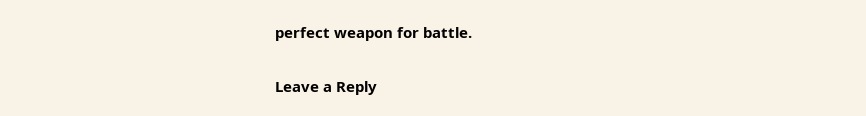perfect weapon for battle.

Leave a Reply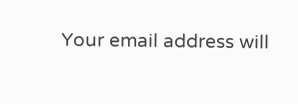Your email address will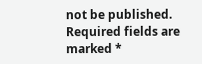not be published. Required fields are marked *